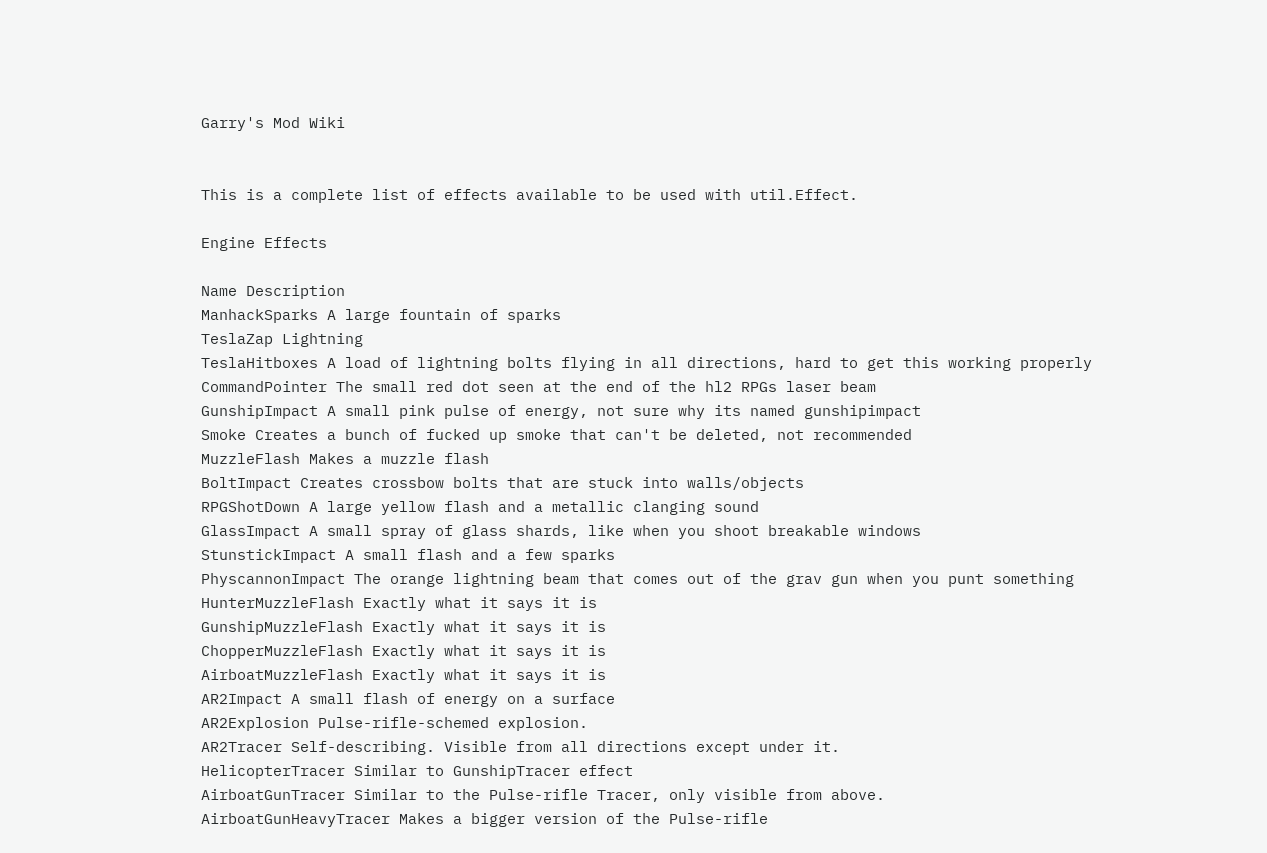Garry's Mod Wiki


This is a complete list of effects available to be used with util.Effect.

Engine Effects

Name Description
ManhackSparks A large fountain of sparks
TeslaZap Lightning
TeslaHitboxes A load of lightning bolts flying in all directions, hard to get this working properly
CommandPointer The small red dot seen at the end of the hl2 RPGs laser beam
GunshipImpact A small pink pulse of energy, not sure why its named gunshipimpact
Smoke Creates a bunch of fucked up smoke that can't be deleted, not recommended
MuzzleFlash Makes a muzzle flash
BoltImpact Creates crossbow bolts that are stuck into walls/objects
RPGShotDown A large yellow flash and a metallic clanging sound
GlassImpact A small spray of glass shards, like when you shoot breakable windows
StunstickImpact A small flash and a few sparks
PhyscannonImpact The orange lightning beam that comes out of the grav gun when you punt something
HunterMuzzleFlash Exactly what it says it is
GunshipMuzzleFlash Exactly what it says it is
ChopperMuzzleFlash Exactly what it says it is
AirboatMuzzleFlash Exactly what it says it is
AR2Impact A small flash of energy on a surface
AR2Explosion Pulse-rifle-schemed explosion.
AR2Tracer Self-describing. Visible from all directions except under it.
HelicopterTracer Similar to GunshipTracer effect
AirboatGunTracer Similar to the Pulse-rifle Tracer, only visible from above.
AirboatGunHeavyTracer Makes a bigger version of the Pulse-rifle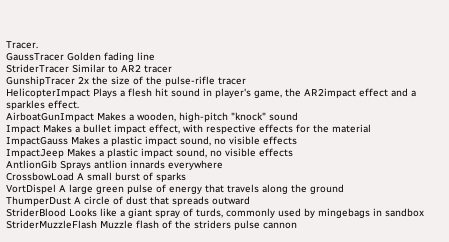Tracer.
GaussTracer Golden fading line
StriderTracer Similar to AR2 tracer
GunshipTracer 2x the size of the pulse-rifle tracer
HelicopterImpact Plays a flesh hit sound in player's game, the AR2impact effect and a sparkles effect.
AirboatGunImpact Makes a wooden, high-pitch "knock" sound
Impact Makes a bullet impact effect, with respective effects for the material
ImpactGauss Makes a plastic impact sound, no visible effects
ImpactJeep Makes a plastic impact sound, no visible effects
AntlionGib Sprays antlion innards everywhere
CrossbowLoad A small burst of sparks
VortDispel A large green pulse of energy that travels along the ground
ThumperDust A circle of dust that spreads outward
StriderBlood Looks like a giant spray of turds, commonly used by mingebags in sandbox
StriderMuzzleFlash Muzzle flash of the striders pulse cannon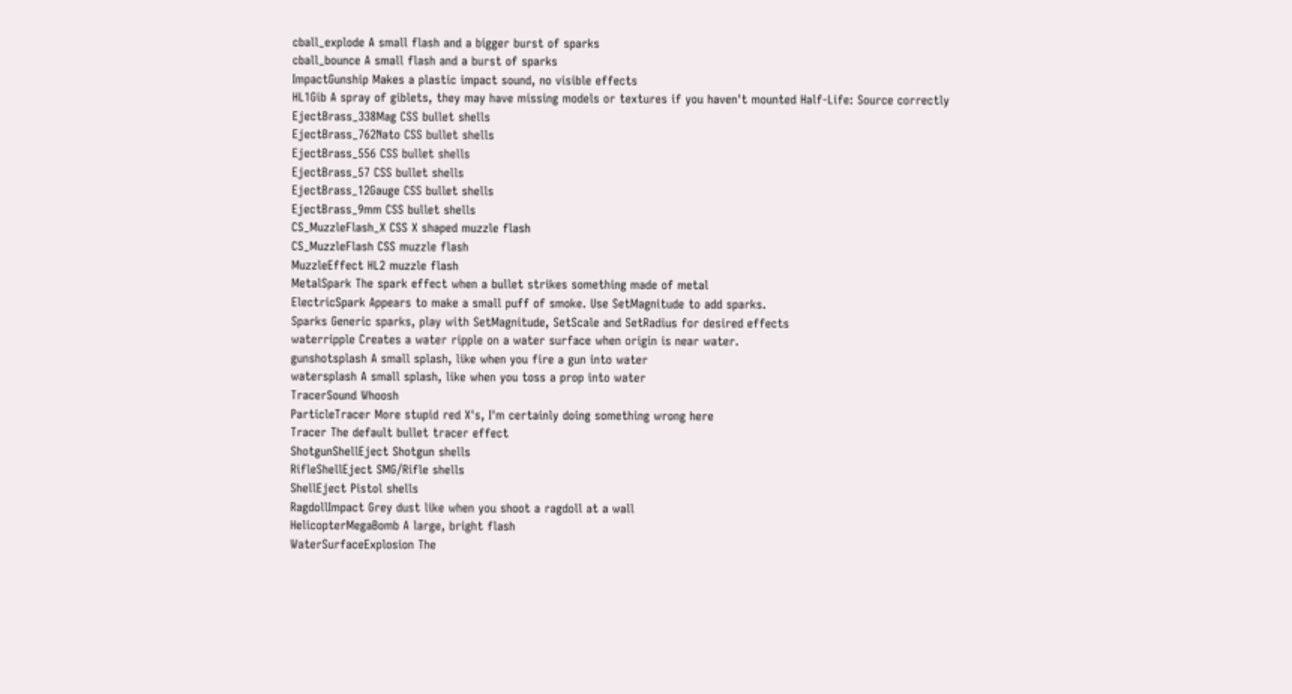cball_explode A small flash and a bigger burst of sparks
cball_bounce A small flash and a burst of sparks
ImpactGunship Makes a plastic impact sound, no visible effects
HL1Gib A spray of giblets, they may have missing models or textures if you haven't mounted Half-Life: Source correctly
EjectBrass_338Mag CSS bullet shells
EjectBrass_762Nato CSS bullet shells
EjectBrass_556 CSS bullet shells
EjectBrass_57 CSS bullet shells
EjectBrass_12Gauge CSS bullet shells
EjectBrass_9mm CSS bullet shells
CS_MuzzleFlash_X CSS X shaped muzzle flash
CS_MuzzleFlash CSS muzzle flash
MuzzleEffect HL2 muzzle flash
MetalSpark The spark effect when a bullet strikes something made of metal
ElectricSpark Appears to make a small puff of smoke. Use SetMagnitude to add sparks.
Sparks Generic sparks, play with SetMagnitude, SetScale and SetRadius for desired effects
waterripple Creates a water ripple on a water surface when origin is near water.
gunshotsplash A small splash, like when you fire a gun into water
watersplash A small splash, like when you toss a prop into water
TracerSound Whoosh
ParticleTracer More stupid red X's, I'm certainly doing something wrong here
Tracer The default bullet tracer effect
ShotgunShellEject Shotgun shells
RifleShellEject SMG/Rifle shells
ShellEject Pistol shells
RagdollImpact Grey dust like when you shoot a ragdoll at a wall
HelicopterMegaBomb A large, bright flash
WaterSurfaceExplosion The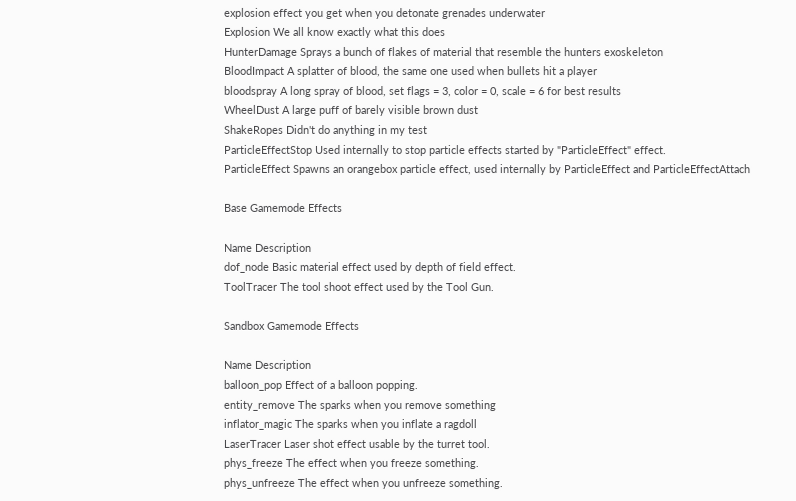explosion effect you get when you detonate grenades underwater
Explosion We all know exactly what this does
HunterDamage Sprays a bunch of flakes of material that resemble the hunters exoskeleton
BloodImpact A splatter of blood, the same one used when bullets hit a player
bloodspray A long spray of blood, set flags = 3, color = 0, scale = 6 for best results
WheelDust A large puff of barely visible brown dust
ShakeRopes Didn't do anything in my test
ParticleEffectStop Used internally to stop particle effects started by "ParticleEffect" effect.
ParticleEffect Spawns an orangebox particle effect, used internally by ParticleEffect and ParticleEffectAttach

Base Gamemode Effects

Name Description
dof_node Basic material effect used by depth of field effect.
ToolTracer The tool shoot effect used by the Tool Gun.

Sandbox Gamemode Effects

Name Description
balloon_pop Effect of a balloon popping.
entity_remove The sparks when you remove something
inflator_magic The sparks when you inflate a ragdoll
LaserTracer Laser shot effect usable by the turret tool.
phys_freeze The effect when you freeze something.
phys_unfreeze The effect when you unfreeze something.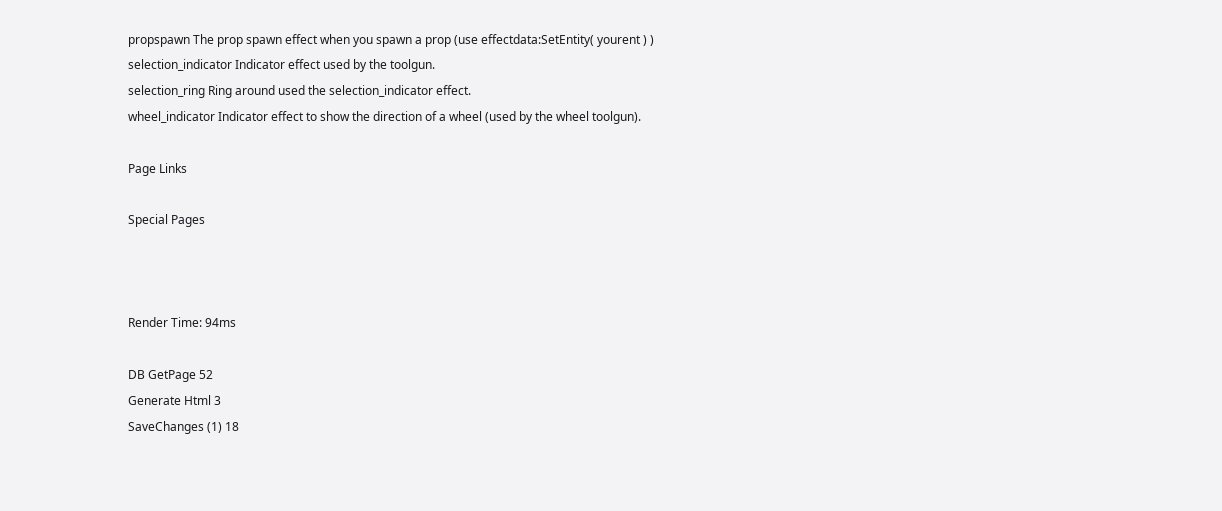propspawn The prop spawn effect when you spawn a prop (use effectdata:SetEntity( yourent ) )
selection_indicator Indicator effect used by the toolgun.
selection_ring Ring around used the selection_indicator effect.
wheel_indicator Indicator effect to show the direction of a wheel (used by the wheel toolgun).

Page Links

Special Pages



Render Time: 94ms

DB GetPage 52
Generate Html 3
SaveChanges (1) 18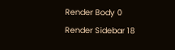Render Body 0
Render Sidebar 18